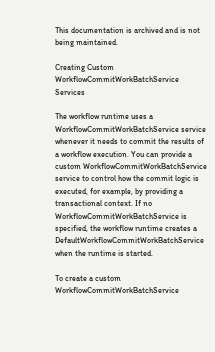This documentation is archived and is not being maintained.

Creating Custom WorkflowCommitWorkBatchService Services

The workflow runtime uses a WorkflowCommitWorkBatchService service whenever it needs to commit the results of a workflow execution. You can provide a custom WorkflowCommitWorkBatchService service to control how the commit logic is executed, for example, by providing a transactional context. If no WorkflowCommitWorkBatchService is specified, the workflow runtime creates a DefaultWorkflowCommitWorkBatchService when the runtime is started.

To create a custom WorkflowCommitWorkBatchService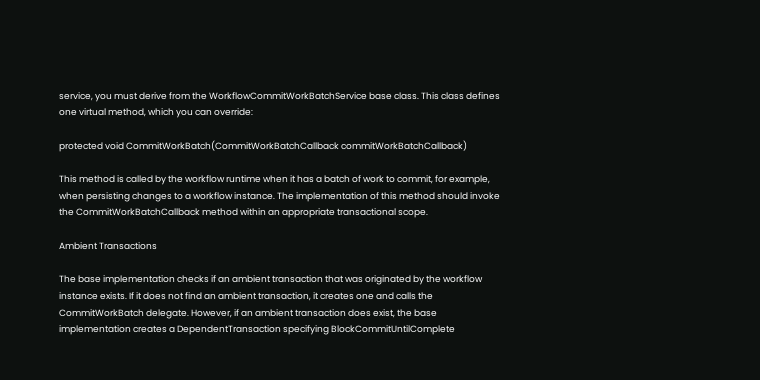service, you must derive from the WorkflowCommitWorkBatchService base class. This class defines one virtual method, which you can override:

protected void CommitWorkBatch(CommitWorkBatchCallback commitWorkBatchCallback)

This method is called by the workflow runtime when it has a batch of work to commit, for example, when persisting changes to a workflow instance. The implementation of this method should invoke the CommitWorkBatchCallback method within an appropriate transactional scope.

Ambient Transactions

The base implementation checks if an ambient transaction that was originated by the workflow instance exists. If it does not find an ambient transaction, it creates one and calls the CommitWorkBatch delegate. However, if an ambient transaction does exist, the base implementation creates a DependentTransaction specifying BlockCommitUntilComplete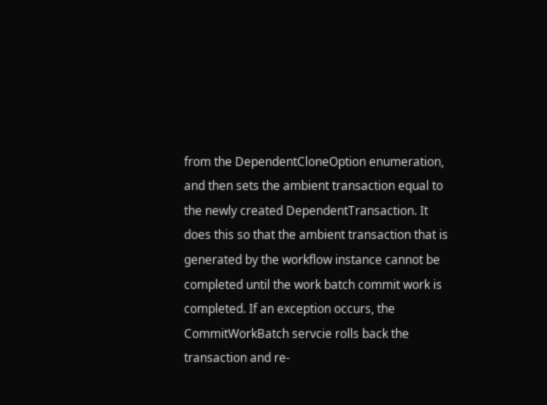from the DependentCloneOption enumeration, and then sets the ambient transaction equal to the newly created DependentTransaction. It does this so that the ambient transaction that is generated by the workflow instance cannot be completed until the work batch commit work is completed. If an exception occurs, the CommitWorkBatch servcie rolls back the transaction and re-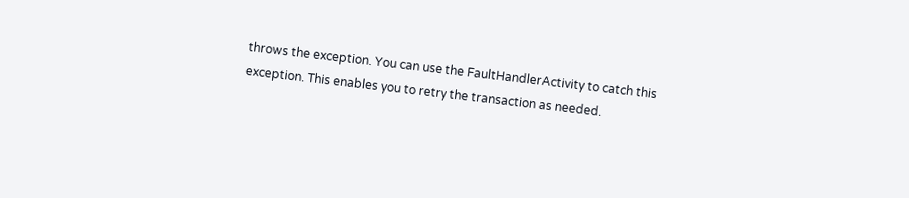throws the exception. You can use the FaultHandlerActivity to catch this exception. This enables you to retry the transaction as needed.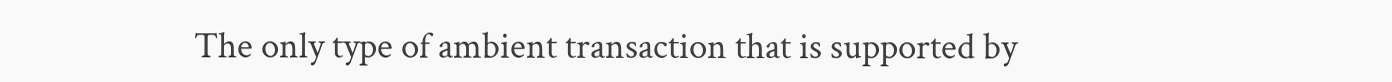The only type of ambient transaction that is supported by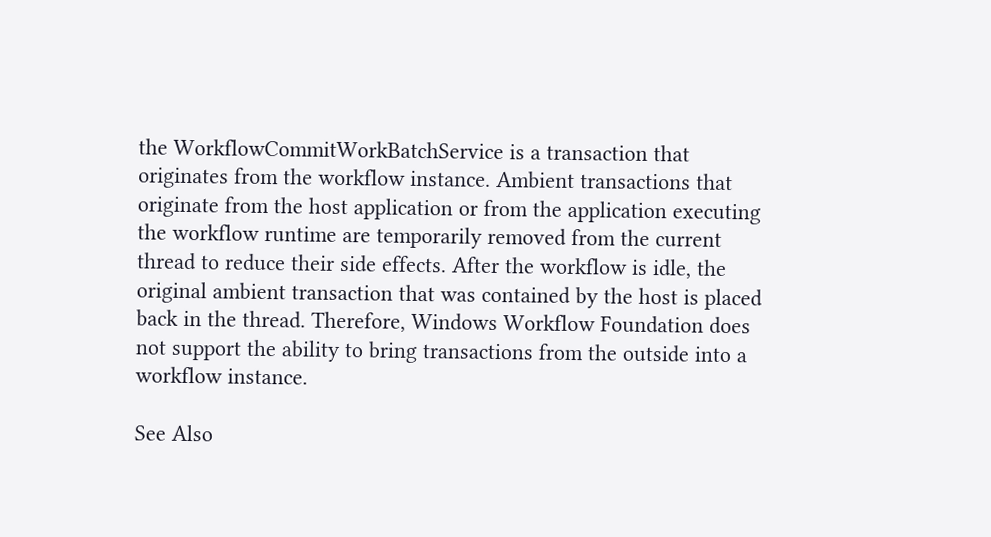the WorkflowCommitWorkBatchService is a transaction that originates from the workflow instance. Ambient transactions that originate from the host application or from the application executing the workflow runtime are temporarily removed from the current thread to reduce their side effects. After the workflow is idle, the original ambient transaction that was contained by the host is placed back in the thread. Therefore, Windows Workflow Foundation does not support the ability to bring transactions from the outside into a workflow instance.

See Also